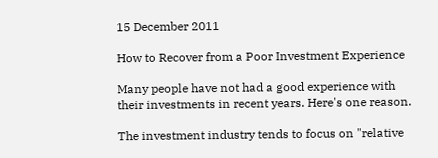15 December 2011

How to Recover from a Poor Investment Experience

Many people have not had a good experience with their investments in recent years. Here's one reason.

The investment industry tends to focus on "relative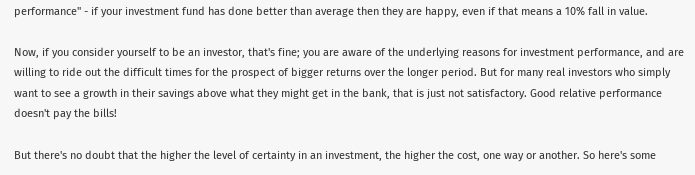performance" - if your investment fund has done better than average then they are happy, even if that means a 10% fall in value.

Now, if you consider yourself to be an investor, that's fine; you are aware of the underlying reasons for investment performance, and are willing to ride out the difficult times for the prospect of bigger returns over the longer period. But for many real investors who simply want to see a growth in their savings above what they might get in the bank, that is just not satisfactory. Good relative performance doesn't pay the bills!

But there's no doubt that the higher the level of certainty in an investment, the higher the cost, one way or another. So here's some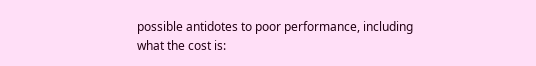possible antidotes to poor performance, including what the cost is: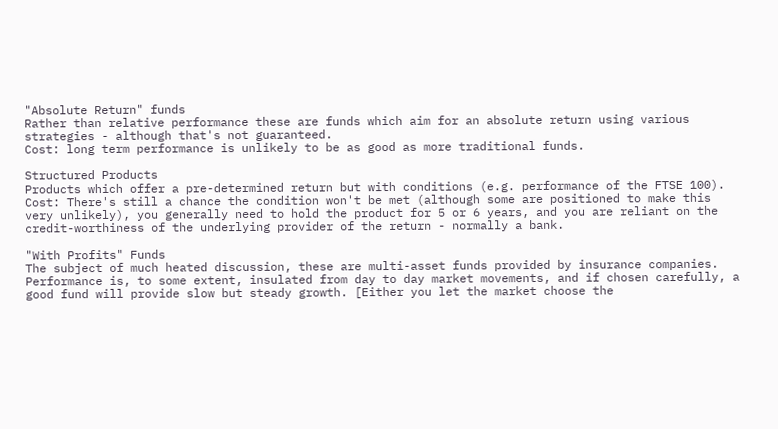"Absolute Return" funds
Rather than relative performance these are funds which aim for an absolute return using various strategies - although that's not guaranteed.
Cost: long term performance is unlikely to be as good as more traditional funds.

Structured Products
Products which offer a pre-determined return but with conditions (e.g. performance of the FTSE 100).
Cost: There's still a chance the condition won't be met (although some are positioned to make this very unlikely), you generally need to hold the product for 5 or 6 years, and you are reliant on the credit-worthiness of the underlying provider of the return - normally a bank.

"With Profits" Funds
The subject of much heated discussion, these are multi-asset funds provided by insurance companies. Performance is, to some extent, insulated from day to day market movements, and if chosen carefully, a good fund will provide slow but steady growth. [Either you let the market choose the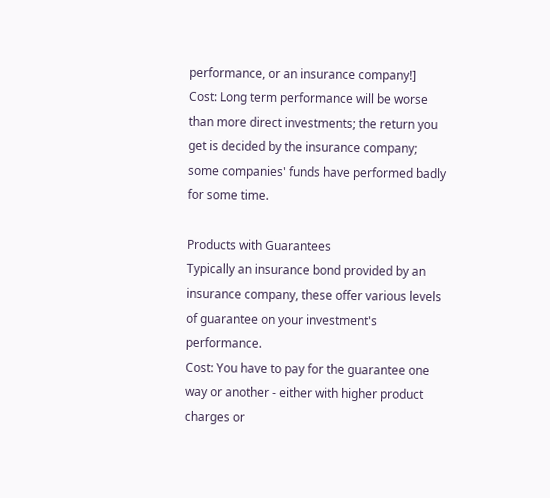performance, or an insurance company!]
Cost: Long term performance will be worse than more direct investments; the return you get is decided by the insurance company; some companies' funds have performed badly for some time.

Products with Guarantees
Typically an insurance bond provided by an insurance company, these offer various levels of guarantee on your investment's performance.
Cost: You have to pay for the guarantee one way or another - either with higher product charges or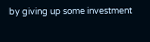by giving up some investment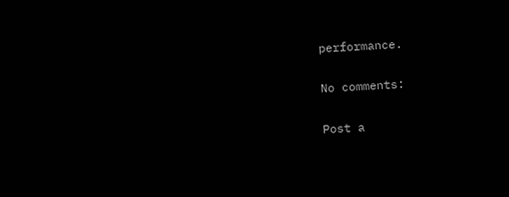performance.

No comments:

Post a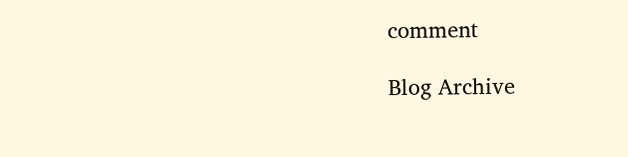comment

Blog Archive